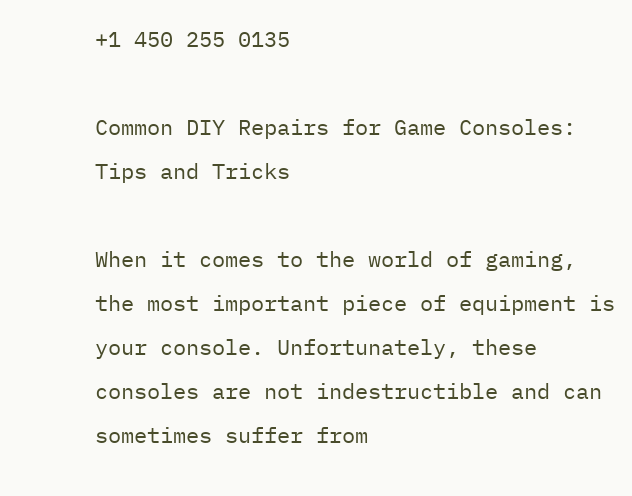+1 450 255 0135

Common DIY Repairs for Game Consoles: Tips and Tricks

When it comes to the world of gaming, the most important piece of equipment is your console. Unfortunately, these consoles are not indestructible and can sometimes suffer from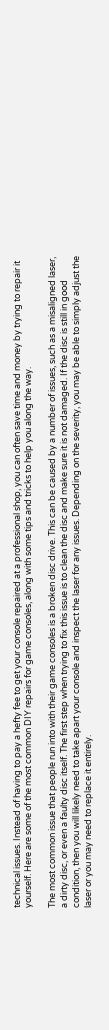technical issues. Instead of having to pay a hefty fee to get your console repaired at a professional shop, you can often save time and money by trying to repair it yourself. Here are some of the most common DIY repairs for game consoles, along with some tips and tricks to help you along the way.

The most common issue that people run into with their game consoles is a broken disc drive. This can be caused by a number of issues, such as a misaligned laser, a dirty disc, or even a faulty disc itself. The first step when trying to fix this issue is to clean the disc and make sure it is not damaged. If the disc is still in good condition, then you will likely need to take apart your console and inspect the laser for any issues. Depending on the severity, you may be able to simply adjust the laser or you may need to replace it entirely.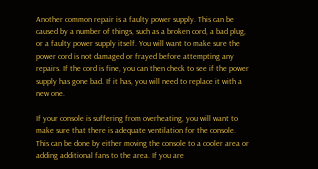Another common repair is a faulty power supply. This can be caused by a number of things, such as a broken cord, a bad plug, or a faulty power supply itself. You will want to make sure the power cord is not damaged or frayed before attempting any repairs. If the cord is fine, you can then check to see if the power supply has gone bad. If it has, you will need to replace it with a new one.

If your console is suffering from overheating, you will want to make sure that there is adequate ventilation for the console. This can be done by either moving the console to a cooler area or adding additional fans to the area. If you are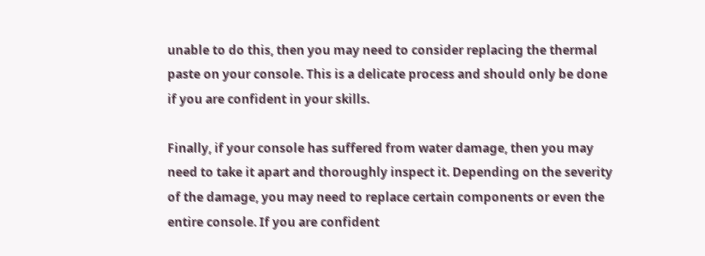unable to do this, then you may need to consider replacing the thermal paste on your console. This is a delicate process and should only be done if you are confident in your skills.

Finally, if your console has suffered from water damage, then you may need to take it apart and thoroughly inspect it. Depending on the severity of the damage, you may need to replace certain components or even the entire console. If you are confident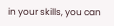in your skills, you can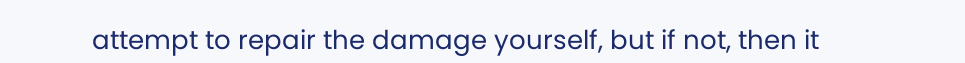attempt to repair the damage yourself, but if not, then it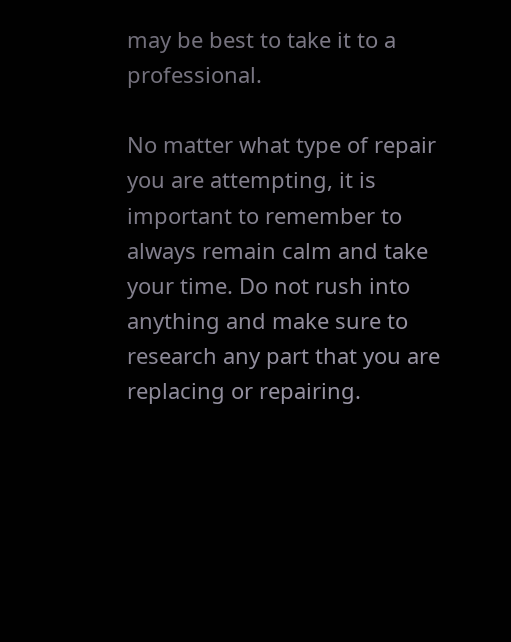may be best to take it to a professional.

No matter what type of repair you are attempting, it is important to remember to always remain calm and take your time. Do not rush into anything and make sure to research any part that you are replacing or repairing.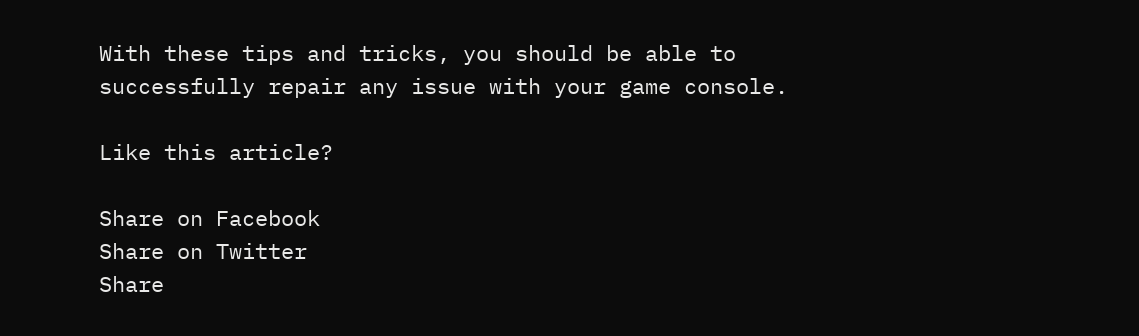With these tips and tricks, you should be able to successfully repair any issue with your game console.

Like this article?

Share on Facebook
Share on Twitter
Share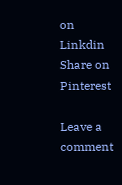on Linkdin
Share on Pinterest

Leave a comment